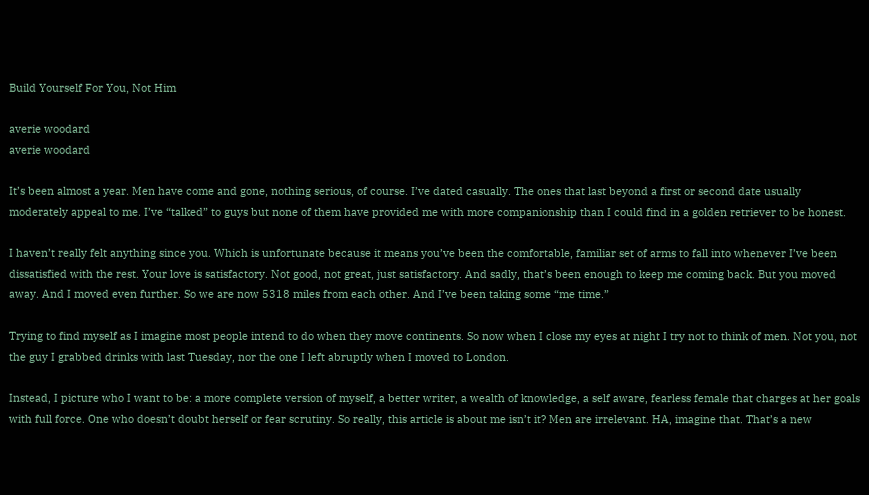Build Yourself For You, Not Him

averie woodard
averie woodard

It’s been almost a year. Men have come and gone, nothing serious, of course. I’ve dated casually. The ones that last beyond a first or second date usually moderately appeal to me. I’ve “talked” to guys but none of them have provided me with more companionship than I could find in a golden retriever to be honest.

I haven’t really felt anything since you. Which is unfortunate because it means you’ve been the comfortable, familiar set of arms to fall into whenever I’ve been dissatisfied with the rest. Your love is satisfactory. Not good, not great, just satisfactory. And sadly, that’s been enough to keep me coming back. But you moved away. And I moved even further. So we are now 5318 miles from each other. And I’ve been taking some “me time.”

Trying to find myself as I imagine most people intend to do when they move continents. So now when I close my eyes at night I try not to think of men. Not you, not the guy I grabbed drinks with last Tuesday, nor the one I left abruptly when I moved to London.

Instead, I picture who I want to be: a more complete version of myself, a better writer, a wealth of knowledge, a self aware, fearless female that charges at her goals with full force. One who doesn’t doubt herself or fear scrutiny. So really, this article is about me isn’t it? Men are irrelevant. HA, imagine that. That’s a new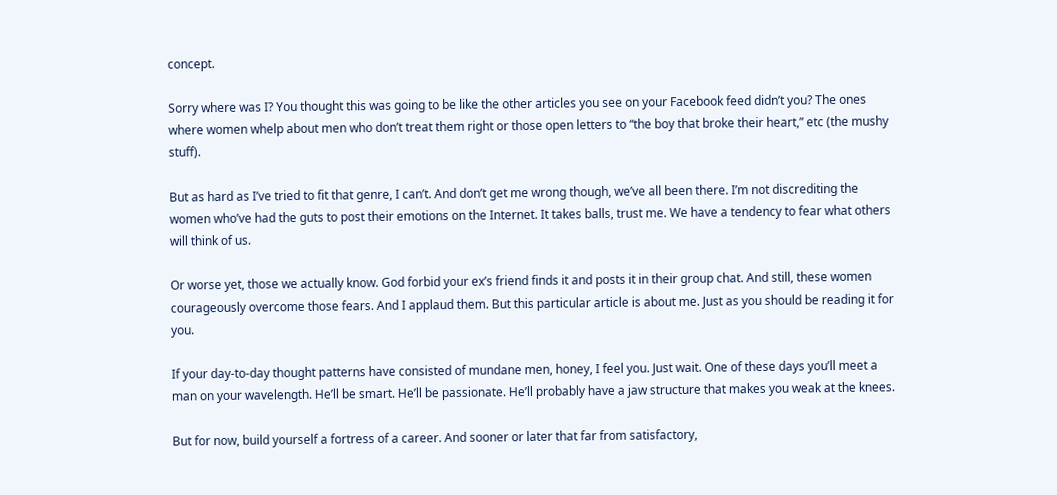concept.

Sorry where was I? You thought this was going to be like the other articles you see on your Facebook feed didn’t you? The ones where women whelp about men who don’t treat them right or those open letters to “the boy that broke their heart,” etc (the mushy stuff).

But as hard as I’ve tried to fit that genre, I can’t. And don’t get me wrong though, we’ve all been there. I’m not discrediting the women who’ve had the guts to post their emotions on the Internet. It takes balls, trust me. We have a tendency to fear what others will think of us.

Or worse yet, those we actually know. God forbid your ex’s friend finds it and posts it in their group chat. And still, these women courageously overcome those fears. And I applaud them. But this particular article is about me. Just as you should be reading it for you.

If your day-to-day thought patterns have consisted of mundane men, honey, I feel you. Just wait. One of these days you’ll meet a man on your wavelength. He’ll be smart. He’ll be passionate. He’ll probably have a jaw structure that makes you weak at the knees.

But for now, build yourself a fortress of a career. And sooner or later that far from satisfactory,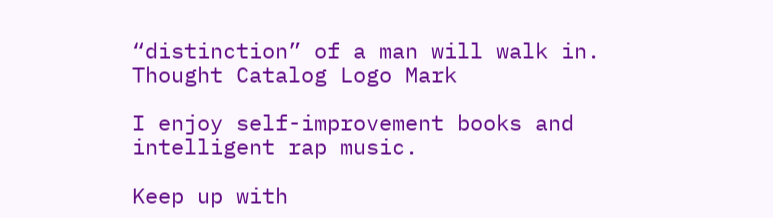“distinction” of a man will walk in. Thought Catalog Logo Mark

I enjoy self-improvement books and intelligent rap music.

Keep up with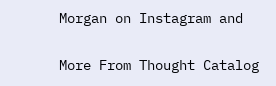Morgan on Instagram and

More From Thought Catalog